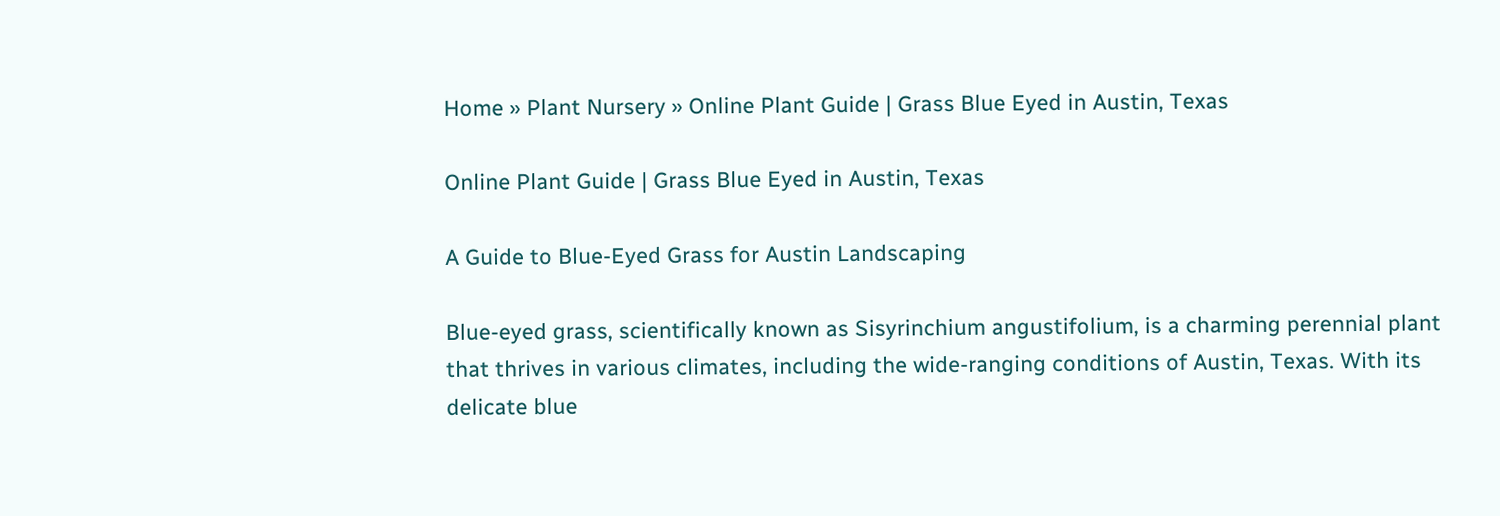Home » Plant Nursery » Online Plant Guide | Grass Blue Eyed in Austin, Texas

Online Plant Guide | Grass Blue Eyed in Austin, Texas

A Guide to Blue-Eyed Grass for Austin Landscaping

Blue-eyed grass, scientifically known as Sisyrinchium angustifolium, is a charming perennial plant that thrives in various climates, including the wide-ranging conditions of Austin, Texas. With its delicate blue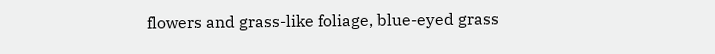flowers and grass-like foliage, blue-eyed grass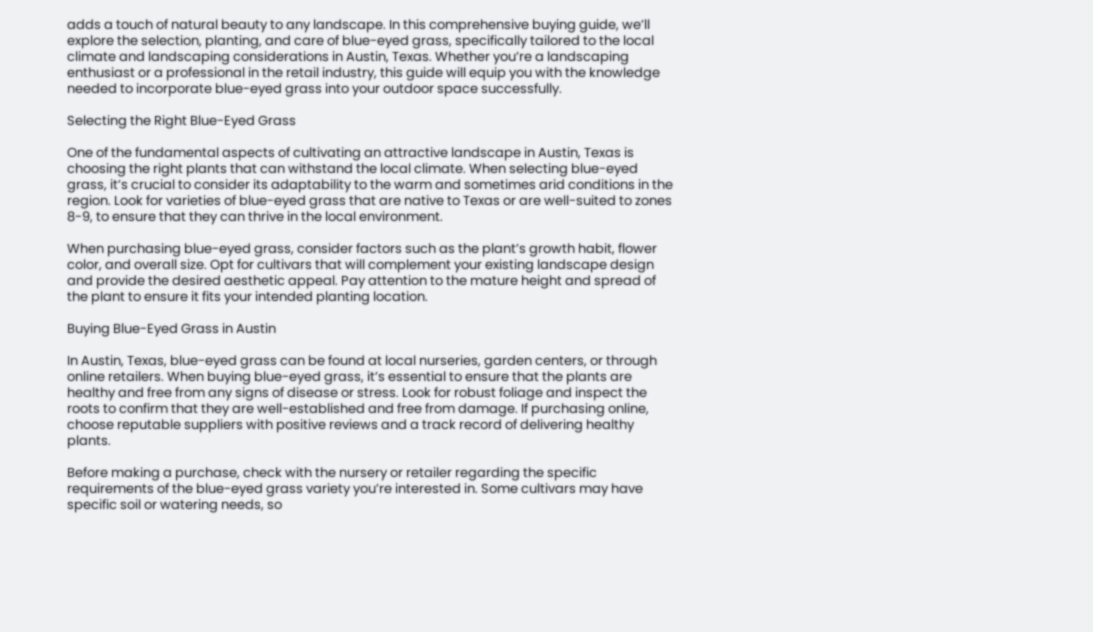adds a touch of natural beauty to any landscape. In this comprehensive buying guide, we’ll explore the selection, planting, and care of blue-eyed grass, specifically tailored to the local climate and landscaping considerations in Austin, Texas. Whether you’re a landscaping enthusiast or a professional in the retail industry, this guide will equip you with the knowledge needed to incorporate blue-eyed grass into your outdoor space successfully.

Selecting the Right Blue-Eyed Grass

One of the fundamental aspects of cultivating an attractive landscape in Austin, Texas is choosing the right plants that can withstand the local climate. When selecting blue-eyed grass, it’s crucial to consider its adaptability to the warm and sometimes arid conditions in the region. Look for varieties of blue-eyed grass that are native to Texas or are well-suited to zones 8-9, to ensure that they can thrive in the local environment.

When purchasing blue-eyed grass, consider factors such as the plant’s growth habit, flower color, and overall size. Opt for cultivars that will complement your existing landscape design and provide the desired aesthetic appeal. Pay attention to the mature height and spread of the plant to ensure it fits your intended planting location.

Buying Blue-Eyed Grass in Austin

In Austin, Texas, blue-eyed grass can be found at local nurseries, garden centers, or through online retailers. When buying blue-eyed grass, it’s essential to ensure that the plants are healthy and free from any signs of disease or stress. Look for robust foliage and inspect the roots to confirm that they are well-established and free from damage. If purchasing online, choose reputable suppliers with positive reviews and a track record of delivering healthy plants.

Before making a purchase, check with the nursery or retailer regarding the specific requirements of the blue-eyed grass variety you’re interested in. Some cultivars may have specific soil or watering needs, so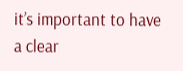it’s important to have a clear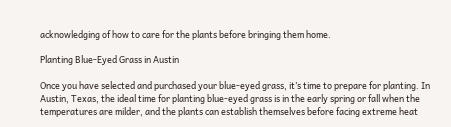acknowledging of how to care for the plants before bringing them home.

Planting Blue-Eyed Grass in Austin

Once you have selected and purchased your blue-eyed grass, it’s time to prepare for planting. In Austin, Texas, the ideal time for planting blue-eyed grass is in the early spring or fall when the temperatures are milder, and the plants can establish themselves before facing extreme heat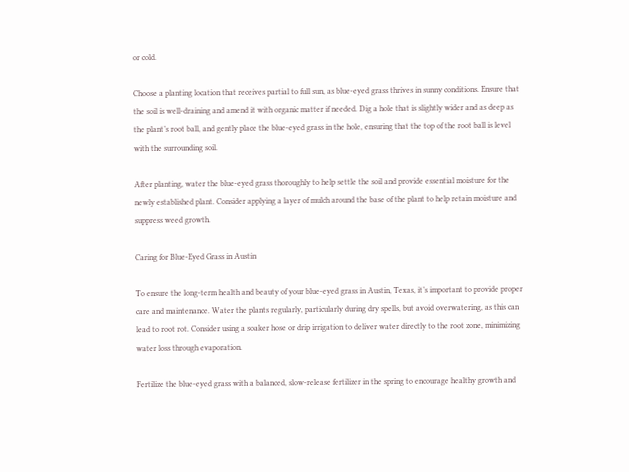or cold.

Choose a planting location that receives partial to full sun, as blue-eyed grass thrives in sunny conditions. Ensure that the soil is well-draining and amend it with organic matter if needed. Dig a hole that is slightly wider and as deep as the plant’s root ball, and gently place the blue-eyed grass in the hole, ensuring that the top of the root ball is level with the surrounding soil.

After planting, water the blue-eyed grass thoroughly to help settle the soil and provide essential moisture for the newly established plant. Consider applying a layer of mulch around the base of the plant to help retain moisture and suppress weed growth.

Caring for Blue-Eyed Grass in Austin

To ensure the long-term health and beauty of your blue-eyed grass in Austin, Texas, it’s important to provide proper care and maintenance. Water the plants regularly, particularly during dry spells, but avoid overwatering, as this can lead to root rot. Consider using a soaker hose or drip irrigation to deliver water directly to the root zone, minimizing water loss through evaporation.

Fertilize the blue-eyed grass with a balanced, slow-release fertilizer in the spring to encourage healthy growth and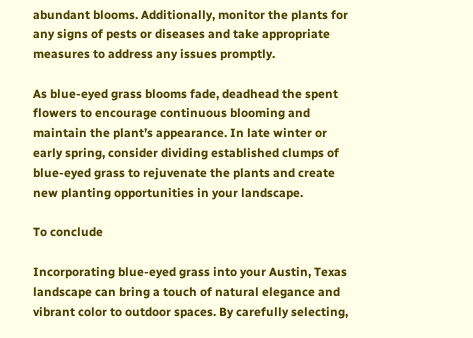abundant blooms. Additionally, monitor the plants for any signs of pests or diseases and take appropriate measures to address any issues promptly.

As blue-eyed grass blooms fade, deadhead the spent flowers to encourage continuous blooming and maintain the plant’s appearance. In late winter or early spring, consider dividing established clumps of blue-eyed grass to rejuvenate the plants and create new planting opportunities in your landscape.

To conclude

Incorporating blue-eyed grass into your Austin, Texas landscape can bring a touch of natural elegance and vibrant color to outdoor spaces. By carefully selecting,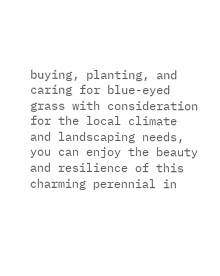buying, planting, and caring for blue-eyed grass with consideration for the local climate and landscaping needs, you can enjoy the beauty and resilience of this charming perennial in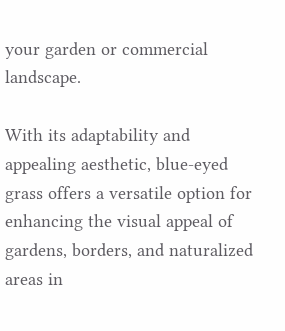your garden or commercial landscape.

With its adaptability and appealing aesthetic, blue-eyed grass offers a versatile option for enhancing the visual appeal of gardens, borders, and naturalized areas in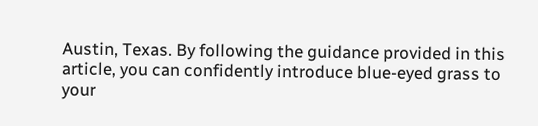Austin, Texas. By following the guidance provided in this article, you can confidently introduce blue-eyed grass to your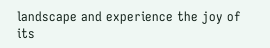landscape and experience the joy of its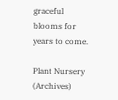graceful blooms for years to come.

Plant Nursery (Archives)